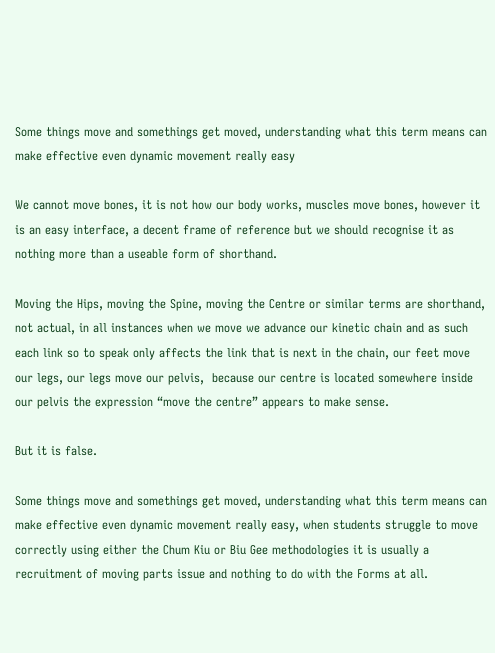Some things move and somethings get moved, understanding what this term means can make effective even dynamic movement really easy

We cannot move bones, it is not how our body works, muscles move bones, however it is an easy interface, a decent frame of reference but we should recognise it as nothing more than a useable form of shorthand.

Moving the Hips, moving the Spine, moving the Centre or similar terms are shorthand, not actual, in all instances when we move we advance our kinetic chain and as such each link so to speak only affects the link that is next in the chain, our feet move our legs, our legs move our pelvis,  because our centre is located somewhere inside our pelvis the expression “move the centre” appears to make sense.

But it is false.

Some things move and somethings get moved, understanding what this term means can make effective even dynamic movement really easy, when students struggle to move correctly using either the Chum Kiu or Biu Gee methodologies it is usually a recruitment of moving parts issue and nothing to do with the Forms at all.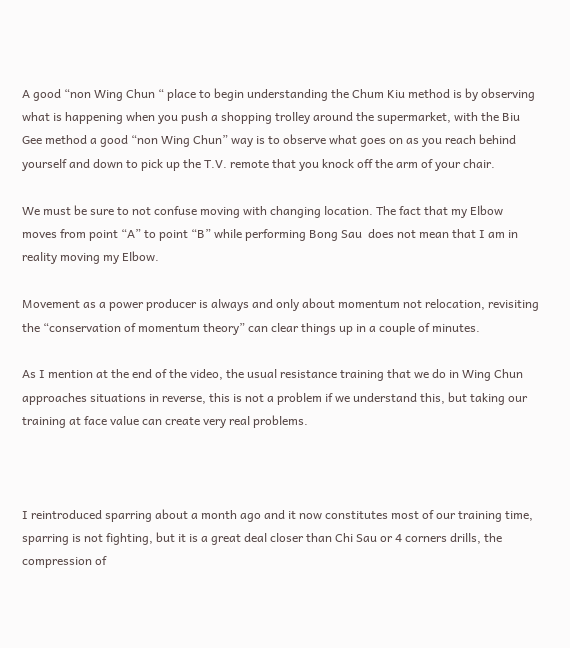A good “non Wing Chun “ place to begin understanding the Chum Kiu method is by observing what is happening when you push a shopping trolley around the supermarket, with the Biu Gee method a good “non Wing Chun” way is to observe what goes on as you reach behind yourself and down to pick up the T.V. remote that you knock off the arm of your chair.

We must be sure to not confuse moving with changing location. The fact that my Elbow moves from point “A” to point “B” while performing Bong Sau  does not mean that I am in reality moving my Elbow.

Movement as a power producer is always and only about momentum not relocation, revisiting the “conservation of momentum theory” can clear things up in a couple of minutes.

As I mention at the end of the video, the usual resistance training that we do in Wing Chun approaches situations in reverse, this is not a problem if we understand this, but taking our training at face value can create very real problems.



I reintroduced sparring about a month ago and it now constitutes most of our training time, sparring is not fighting, but it is a great deal closer than Chi Sau or 4 corners drills, the compression of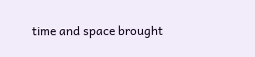time and space brought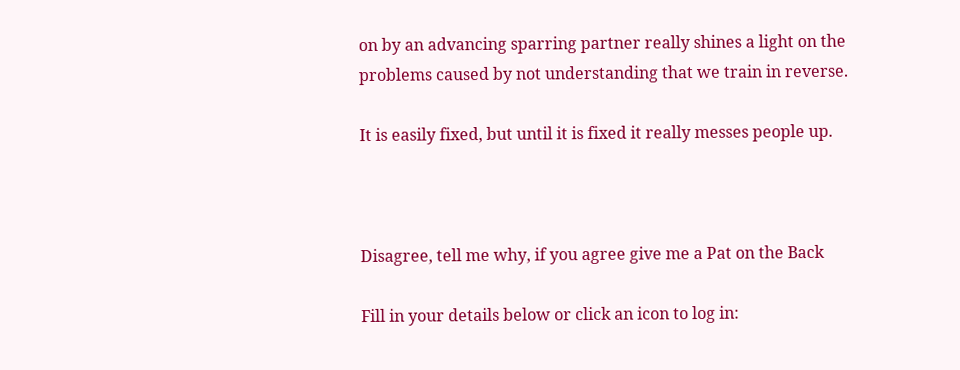on by an advancing sparring partner really shines a light on the problems caused by not understanding that we train in reverse.

It is easily fixed, but until it is fixed it really messes people up.



Disagree, tell me why, if you agree give me a Pat on the Back

Fill in your details below or click an icon to log in: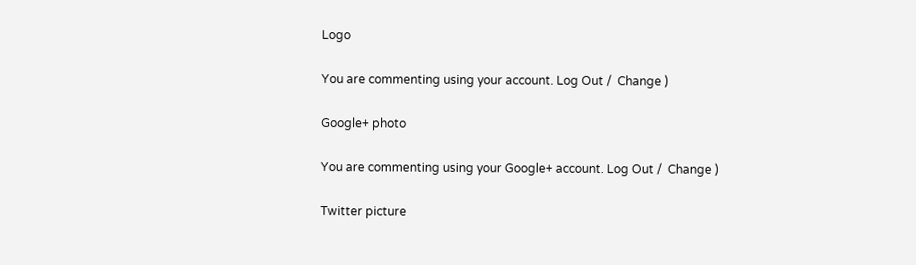Logo

You are commenting using your account. Log Out /  Change )

Google+ photo

You are commenting using your Google+ account. Log Out /  Change )

Twitter picture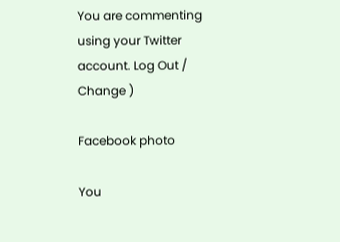You are commenting using your Twitter account. Log Out /  Change )

Facebook photo

You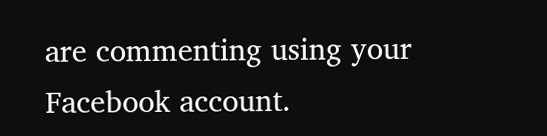are commenting using your Facebook account.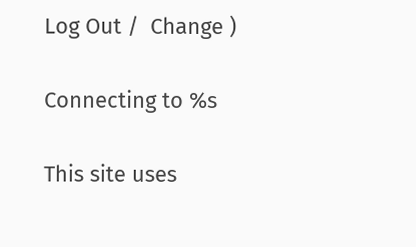Log Out /  Change )

Connecting to %s

This site uses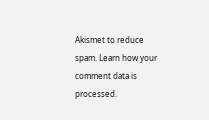Akismet to reduce spam. Learn how your comment data is processed.